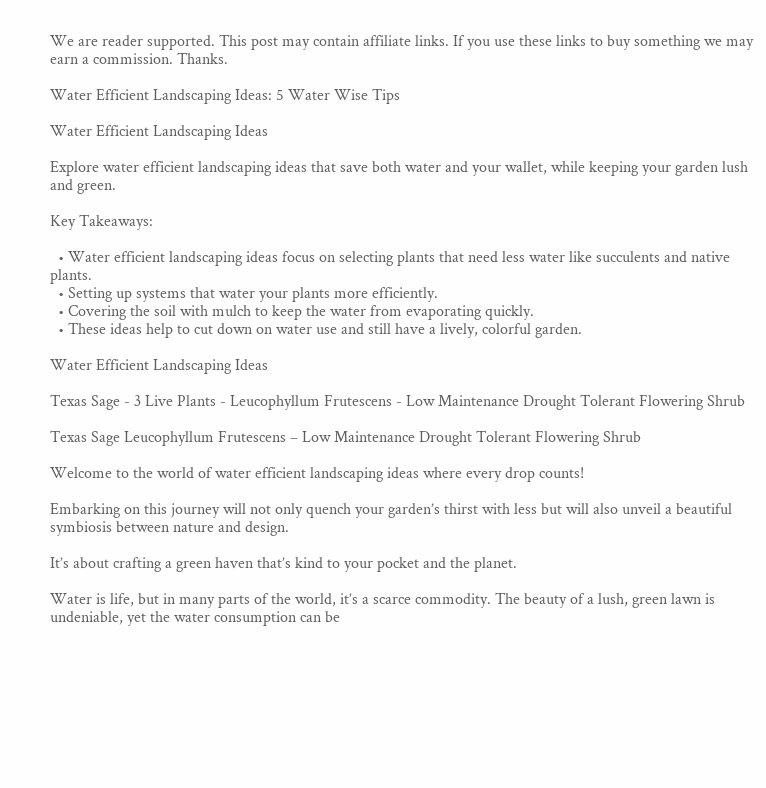We are reader supported. This post may contain affiliate links. If you use these links to buy something we may earn a commission. Thanks.

Water Efficient Landscaping Ideas: 5 Water Wise Tips

Water Efficient Landscaping Ideas

Explore water efficient landscaping ideas that save both water and your wallet, while keeping your garden lush and green.

Key Takeaways:

  • Water efficient landscaping ideas focus on selecting plants that need less water like succulents and native plants.
  • Setting up systems that water your plants more efficiently.
  • Covering the soil with mulch to keep the water from evaporating quickly.
  • These ideas help to cut down on water use and still have a lively, colorful garden.

Water Efficient Landscaping Ideas

Texas Sage - 3 Live Plants - Leucophyllum Frutescens - Low Maintenance Drought Tolerant Flowering Shrub

Texas Sage Leucophyllum Frutescens – Low Maintenance Drought Tolerant Flowering Shrub

Welcome to the world of water efficient landscaping ideas where every drop counts!

Embarking on this journey will not only quench your garden’s thirst with less but will also unveil a beautiful symbiosis between nature and design.

It’s about crafting a green haven that’s kind to your pocket and the planet.

Water is life, but in many parts of the world, it’s a scarce commodity. The beauty of a lush, green lawn is undeniable, yet the water consumption can be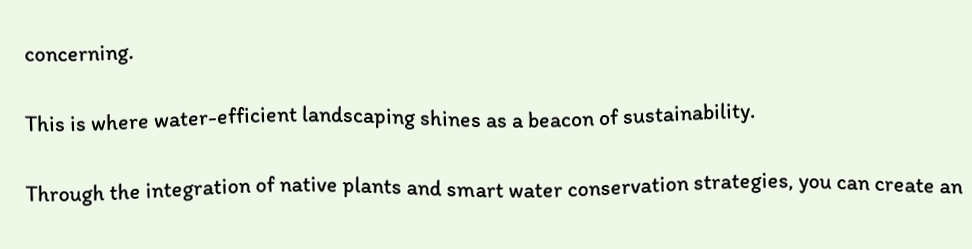concerning.

This is where water-efficient landscaping shines as a beacon of sustainability.

Through the integration of native plants and smart water conservation strategies, you can create an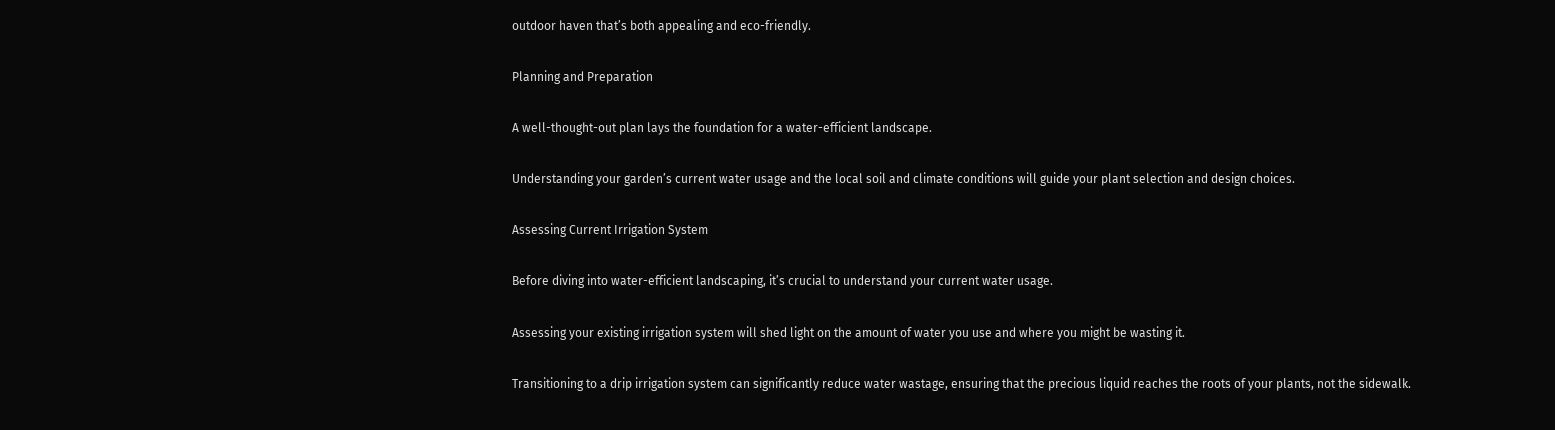outdoor haven that’s both appealing and eco-friendly.

Planning and Preparation

A well-thought-out plan lays the foundation for a water-efficient landscape.

Understanding your garden’s current water usage and the local soil and climate conditions will guide your plant selection and design choices.

Assessing Current Irrigation System

Before diving into water-efficient landscaping, it’s crucial to understand your current water usage.

Assessing your existing irrigation system will shed light on the amount of water you use and where you might be wasting it.

Transitioning to a drip irrigation system can significantly reduce water wastage, ensuring that the precious liquid reaches the roots of your plants, not the sidewalk.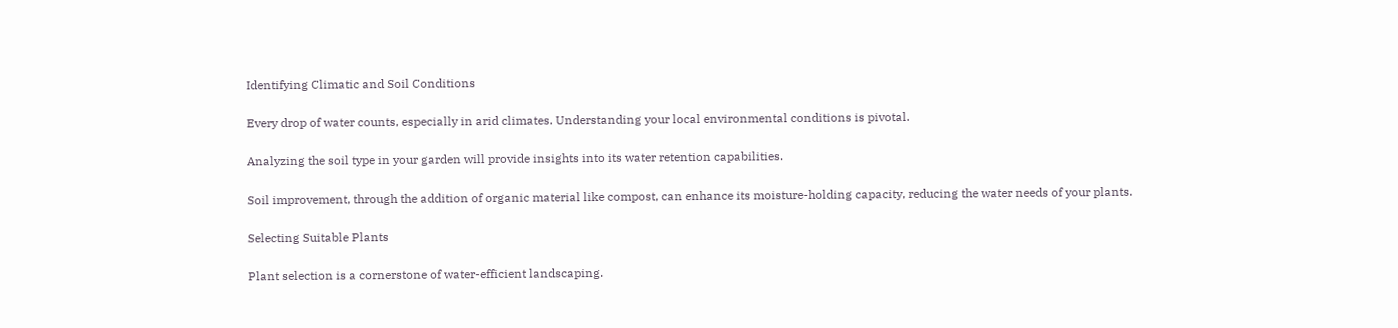Identifying Climatic and Soil Conditions

Every drop of water counts, especially in arid climates. Understanding your local environmental conditions is pivotal.

Analyzing the soil type in your garden will provide insights into its water retention capabilities.

Soil improvement, through the addition of organic material like compost, can enhance its moisture-holding capacity, reducing the water needs of your plants.

Selecting Suitable Plants

Plant selection is a cornerstone of water-efficient landscaping.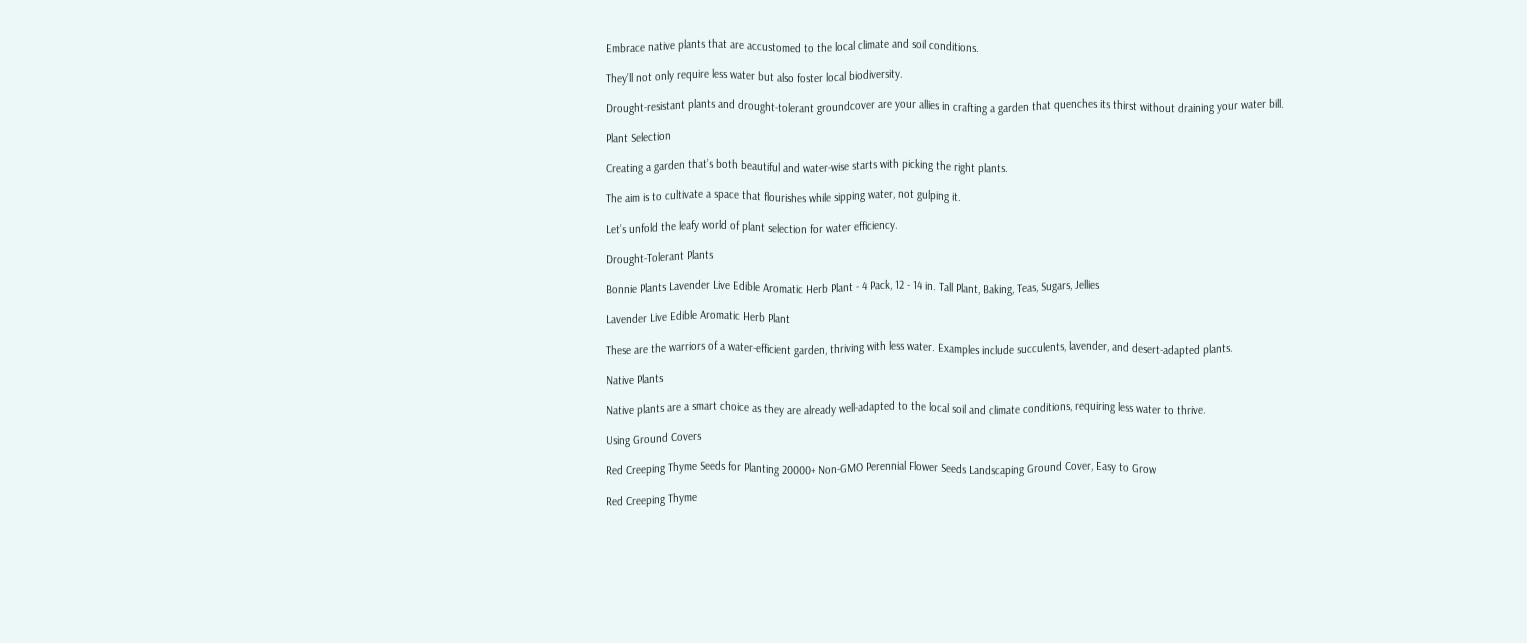Embrace native plants that are accustomed to the local climate and soil conditions.

They’ll not only require less water but also foster local biodiversity.

Drought-resistant plants and drought-tolerant groundcover are your allies in crafting a garden that quenches its thirst without draining your water bill.

Plant Selection

Creating a garden that’s both beautiful and water-wise starts with picking the right plants.

The aim is to cultivate a space that flourishes while sipping water, not gulping it.

Let’s unfold the leafy world of plant selection for water efficiency.

Drought-Tolerant Plants

Bonnie Plants Lavender Live Edible Aromatic Herb Plant - 4 Pack, 12 - 14 in. Tall Plant, Baking, Teas, Sugars, Jellies

Lavender Live Edible Aromatic Herb Plant

These are the warriors of a water-efficient garden, thriving with less water. Examples include succulents, lavender, and desert-adapted plants.

Native Plants

Native plants are a smart choice as they are already well-adapted to the local soil and climate conditions, requiring less water to thrive.

Using Ground Covers

Red Creeping Thyme Seeds for Planting 20000+ Non-GMO Perennial Flower Seeds Landscaping Ground Cover, Easy to Grow

Red Creeping Thyme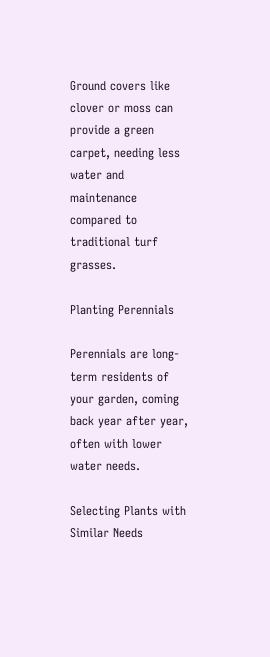Ground covers like clover or moss can provide a green carpet, needing less water and maintenance compared to traditional turf grasses.

Planting Perennials

Perennials are long-term residents of your garden, coming back year after year, often with lower water needs.

Selecting Plants with Similar Needs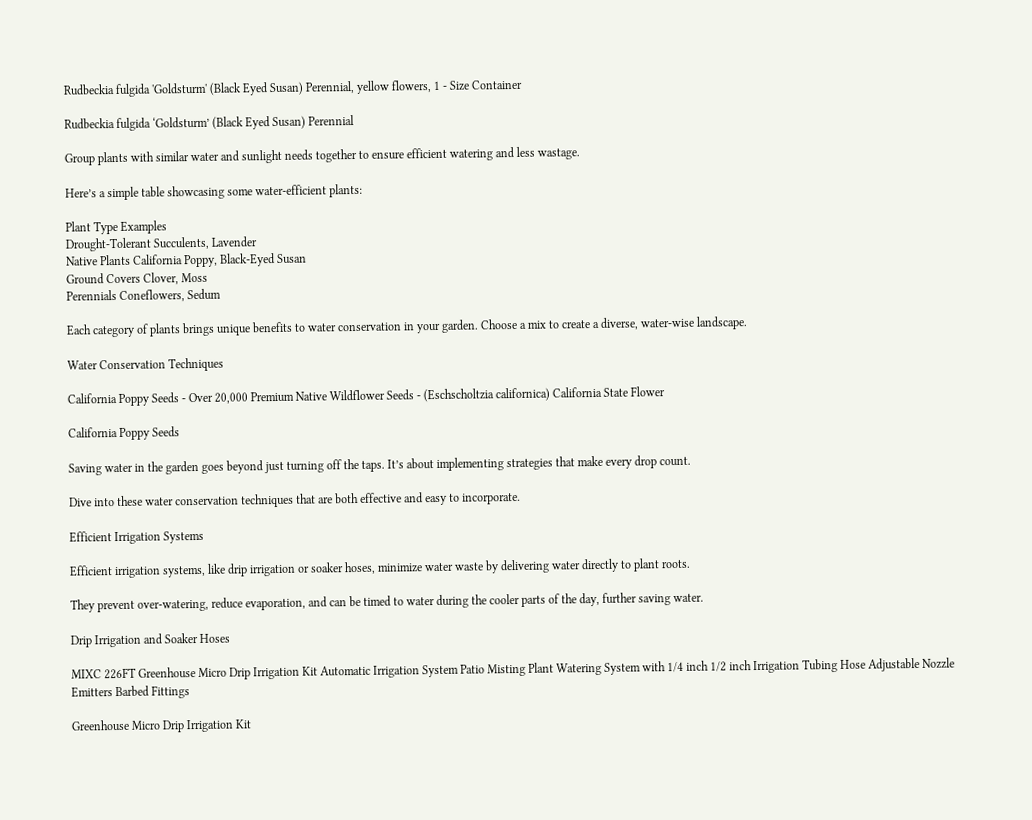Rudbeckia fulgida 'Goldsturm' (Black Eyed Susan) Perennial, yellow flowers, 1 - Size Container

Rudbeckia fulgida ‘Goldsturm’ (Black Eyed Susan) Perennial

Group plants with similar water and sunlight needs together to ensure efficient watering and less wastage.

Here’s a simple table showcasing some water-efficient plants:

Plant Type Examples
Drought-Tolerant Succulents, Lavender
Native Plants California Poppy, Black-Eyed Susan
Ground Covers Clover, Moss
Perennials Coneflowers, Sedum

Each category of plants brings unique benefits to water conservation in your garden. Choose a mix to create a diverse, water-wise landscape.

Water Conservation Techniques

California Poppy Seeds - Over 20,000 Premium Native Wildflower Seeds - (Eschscholtzia californica) California State Flower

California Poppy Seeds

Saving water in the garden goes beyond just turning off the taps. It’s about implementing strategies that make every drop count.

Dive into these water conservation techniques that are both effective and easy to incorporate.

Efficient Irrigation Systems

Efficient irrigation systems, like drip irrigation or soaker hoses, minimize water waste by delivering water directly to plant roots.

They prevent over-watering, reduce evaporation, and can be timed to water during the cooler parts of the day, further saving water.

Drip Irrigation and Soaker Hoses

MIXC 226FT Greenhouse Micro Drip Irrigation Kit Automatic Irrigation System Patio Misting Plant Watering System with 1/4 inch 1/2 inch Irrigation Tubing Hose Adjustable Nozzle Emitters Barbed Fittings

Greenhouse Micro Drip Irrigation Kit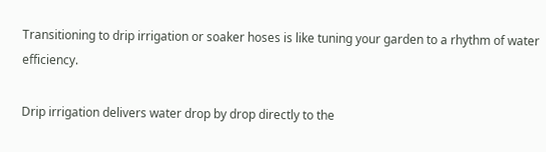Transitioning to drip irrigation or soaker hoses is like tuning your garden to a rhythm of water efficiency.

Drip irrigation delivers water drop by drop directly to the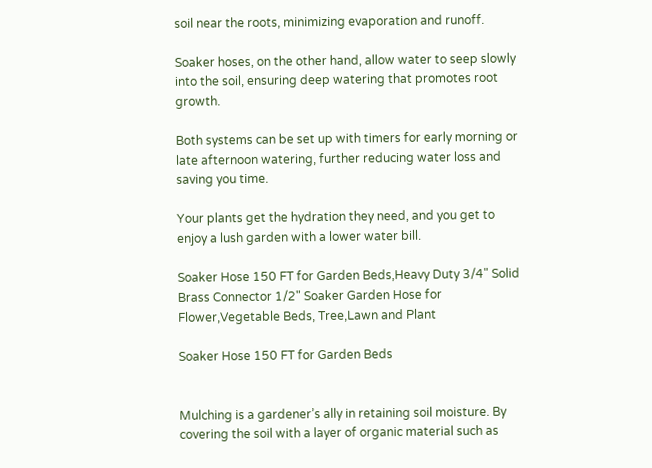soil near the roots, minimizing evaporation and runoff.

Soaker hoses, on the other hand, allow water to seep slowly into the soil, ensuring deep watering that promotes root growth.

Both systems can be set up with timers for early morning or late afternoon watering, further reducing water loss and saving you time.

Your plants get the hydration they need, and you get to enjoy a lush garden with a lower water bill.

Soaker Hose 150 FT for Garden Beds,Heavy Duty 3/4" Solid Brass Connector 1/2" Soaker Garden Hose for Flower,Vegetable Beds, Tree,Lawn and Plant

Soaker Hose 150 FT for Garden Beds


Mulching is a gardener’s ally in retaining soil moisture. By covering the soil with a layer of organic material such as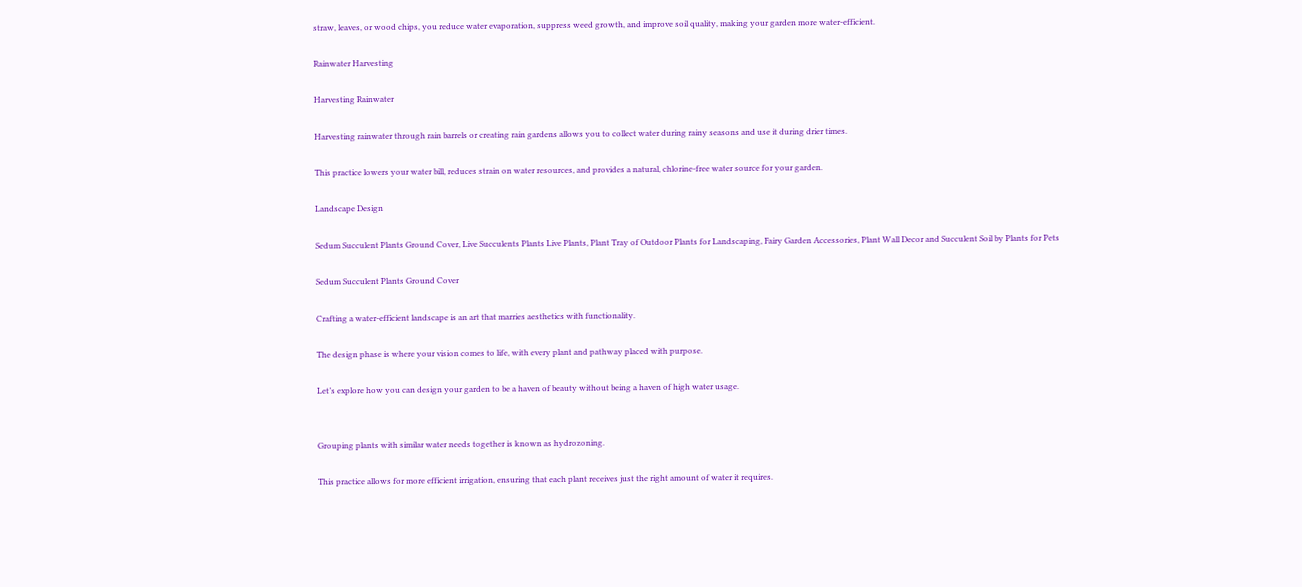straw, leaves, or wood chips, you reduce water evaporation, suppress weed growth, and improve soil quality, making your garden more water-efficient.

Rainwater Harvesting

Harvesting Rainwater

Harvesting rainwater through rain barrels or creating rain gardens allows you to collect water during rainy seasons and use it during drier times.

This practice lowers your water bill, reduces strain on water resources, and provides a natural, chlorine-free water source for your garden.

Landscape Design

Sedum Succulent Plants Ground Cover, Live Succulents Plants Live Plants, Plant Tray of Outdoor Plants for Landscaping, Fairy Garden Accessories, Plant Wall Decor and Succulent Soil by Plants for Pets

Sedum Succulent Plants Ground Cover

Crafting a water-efficient landscape is an art that marries aesthetics with functionality.

The design phase is where your vision comes to life, with every plant and pathway placed with purpose.

Let’s explore how you can design your garden to be a haven of beauty without being a haven of high water usage.


Grouping plants with similar water needs together is known as hydrozoning.

This practice allows for more efficient irrigation, ensuring that each plant receives just the right amount of water it requires.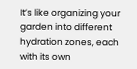It’s like organizing your garden into different hydration zones, each with its own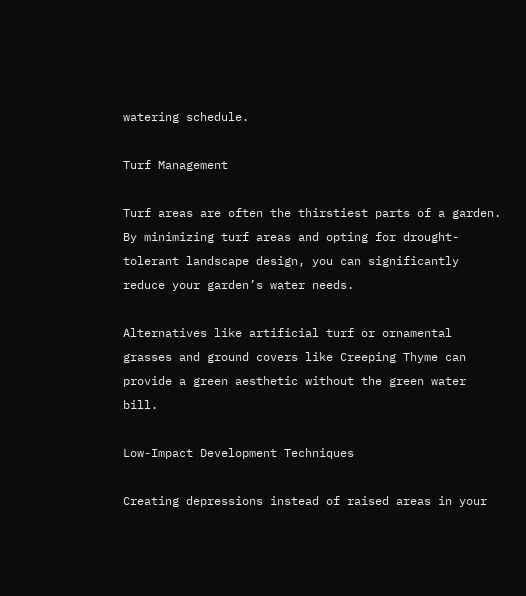watering schedule.

Turf Management

Turf areas are often the thirstiest parts of a garden. By minimizing turf areas and opting for drought-tolerant landscape design, you can significantly reduce your garden’s water needs.

Alternatives like artificial turf or ornamental grasses and ground covers like Creeping Thyme can provide a green aesthetic without the green water bill.

Low-Impact Development Techniques

Creating depressions instead of raised areas in your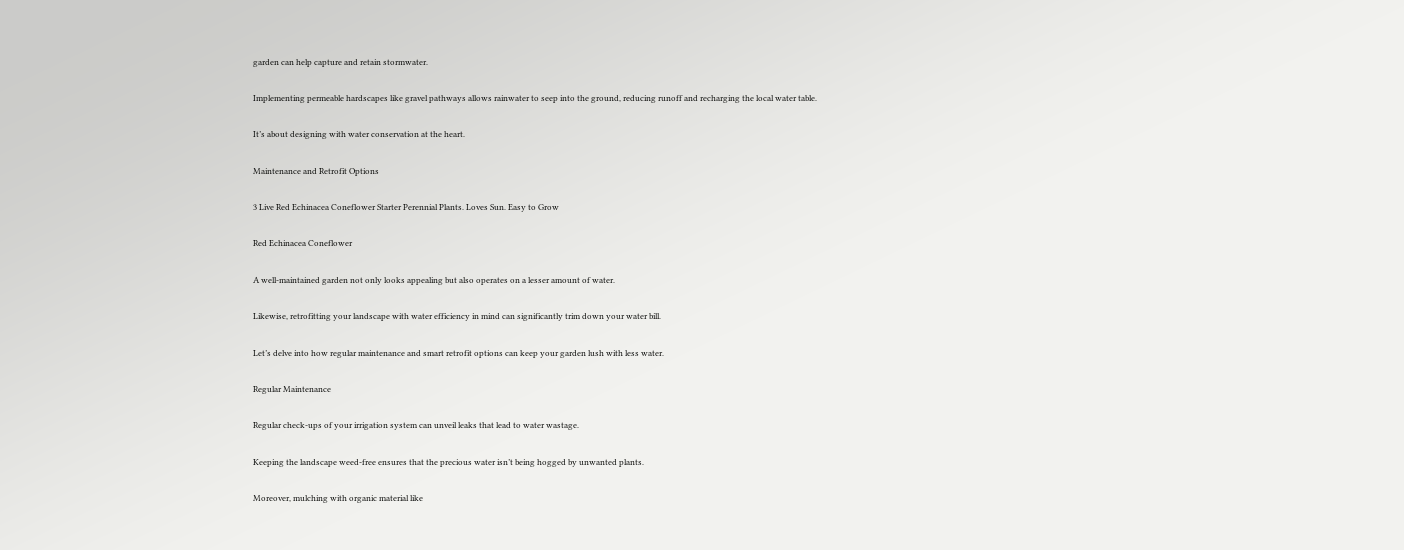garden can help capture and retain stormwater.

Implementing permeable hardscapes like gravel pathways allows rainwater to seep into the ground, reducing runoff and recharging the local water table.

It’s about designing with water conservation at the heart.

Maintenance and Retrofit Options

3 Live Red Echinacea Coneflower Starter Perennial Plants. Loves Sun. Easy to Grow

Red Echinacea Coneflower

A well-maintained garden not only looks appealing but also operates on a lesser amount of water.

Likewise, retrofitting your landscape with water efficiency in mind can significantly trim down your water bill.

Let’s delve into how regular maintenance and smart retrofit options can keep your garden lush with less water.

Regular Maintenance

Regular check-ups of your irrigation system can unveil leaks that lead to water wastage.

Keeping the landscape weed-free ensures that the precious water isn’t being hogged by unwanted plants.

Moreover, mulching with organic material like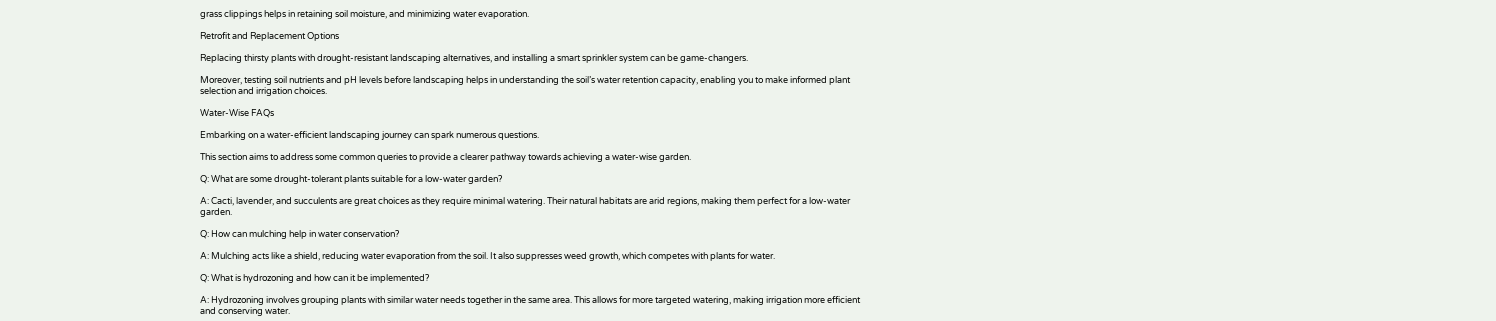grass clippings helps in retaining soil moisture, and minimizing water evaporation.

Retrofit and Replacement Options

Replacing thirsty plants with drought-resistant landscaping alternatives, and installing a smart sprinkler system can be game-changers.

Moreover, testing soil nutrients and pH levels before landscaping helps in understanding the soil’s water retention capacity, enabling you to make informed plant selection and irrigation choices.

Water-Wise FAQs

Embarking on a water-efficient landscaping journey can spark numerous questions.

This section aims to address some common queries to provide a clearer pathway towards achieving a water-wise garden.

Q: What are some drought-tolerant plants suitable for a low-water garden?

A: Cacti, lavender, and succulents are great choices as they require minimal watering. Their natural habitats are arid regions, making them perfect for a low-water garden.

Q: How can mulching help in water conservation?

A: Mulching acts like a shield, reducing water evaporation from the soil. It also suppresses weed growth, which competes with plants for water.

Q: What is hydrozoning and how can it be implemented?

A: Hydrozoning involves grouping plants with similar water needs together in the same area. This allows for more targeted watering, making irrigation more efficient and conserving water.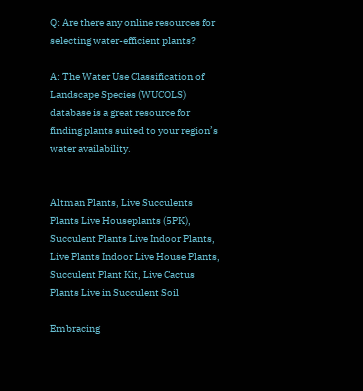Q: Are there any online resources for selecting water-efficient plants?

A: The Water Use Classification of Landscape Species (WUCOLS) database is a great resource for finding plants suited to your region’s water availability.


Altman Plants, Live Succulents Plants Live Houseplants (5PK), Succulent Plants Live Indoor Plants, Live Plants Indoor Live House Plants, Succulent Plant Kit, Live Cactus Plants Live in Succulent Soil

Embracing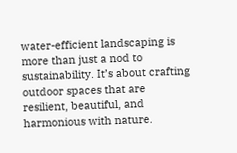water-efficient landscaping is more than just a nod to sustainability. It’s about crafting outdoor spaces that are resilient, beautiful, and harmonious with nature.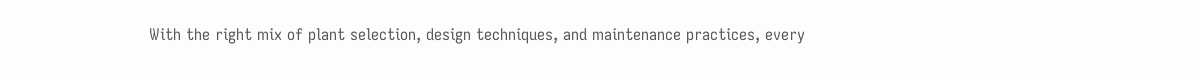With the right mix of plant selection, design techniques, and maintenance practices, every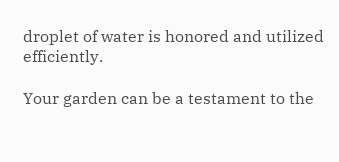droplet of water is honored and utilized efficiently.

Your garden can be a testament to the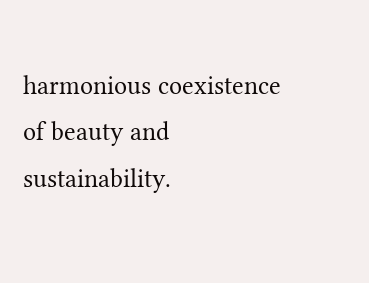harmonious coexistence of beauty and sustainability.